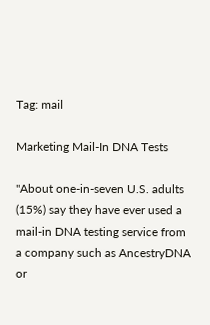Tag: mail

Marketing Mail-In DNA Tests

"About one-in-seven U.S. adults (15%) say they have ever used a mail-in DNA testing service from a company such as AncestryDNA or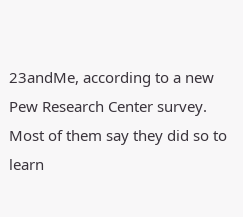23andMe, according to a new Pew Research Center survey. Most of them say they did so to learn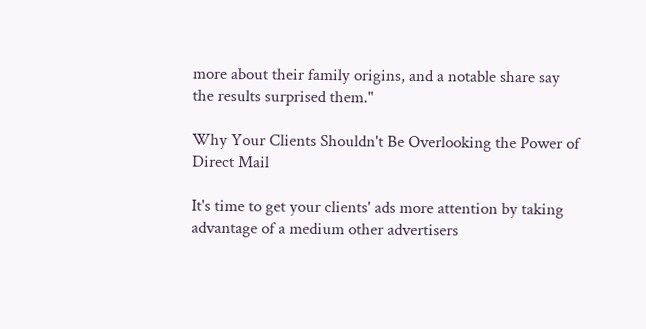more about their family origins, and a notable share say the results surprised them."

Why Your Clients Shouldn't Be Overlooking the Power of Direct Mail

It's time to get your clients' ads more attention by taking advantage of a medium other advertisers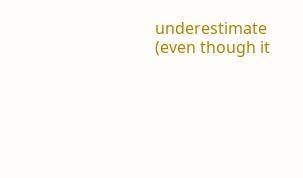underestimate (even though it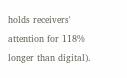holds receivers' attention for 118% longer than digital).